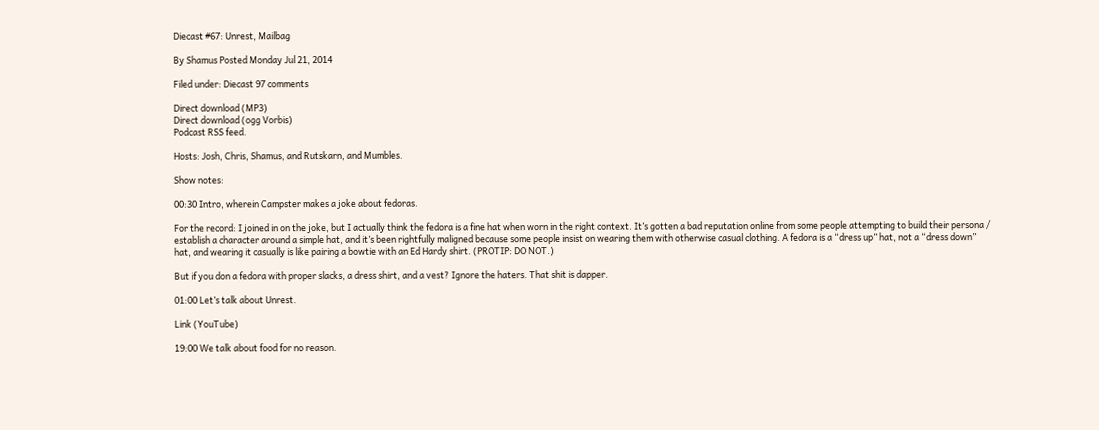Diecast #67: Unrest, Mailbag

By Shamus Posted Monday Jul 21, 2014

Filed under: Diecast 97 comments

Direct download (MP3)
Direct download (ogg Vorbis)
Podcast RSS feed.

Hosts: Josh, Chris, Shamus, and Rutskarn, and Mumbles.

Show notes:

00:30 Intro, wherein Campster makes a joke about fedoras.

For the record: I joined in on the joke, but I actually think the fedora is a fine hat when worn in the right context. It’s gotten a bad reputation online from some people attempting to build their persona / establish a character around a simple hat, and it’s been rightfully maligned because some people insist on wearing them with otherwise casual clothing. A fedora is a “dress up” hat, not a “dress down” hat, and wearing it casually is like pairing a bowtie with an Ed Hardy shirt. (PROTIP: DO NOT.)

But if you don a fedora with proper slacks, a dress shirt, and a vest? Ignore the haters. That shit is dapper.

01:00 Let’s talk about Unrest.

Link (YouTube)

19:00 We talk about food for no reason.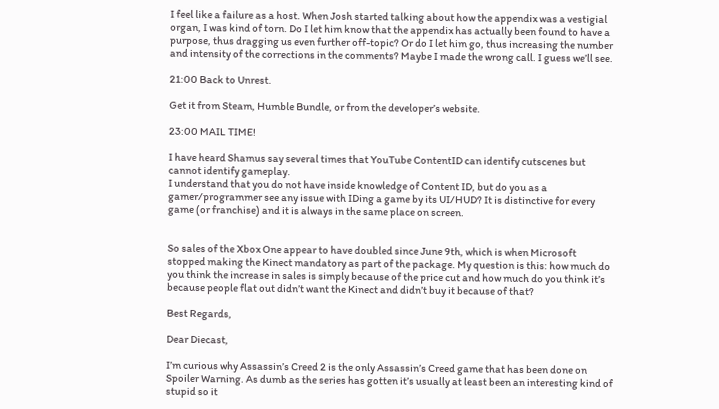I feel like a failure as a host. When Josh started talking about how the appendix was a vestigial organ, I was kind of torn. Do I let him know that the appendix has actually been found to have a purpose, thus dragging us even further off-topic? Or do I let him go, thus increasing the number and intensity of the corrections in the comments? Maybe I made the wrong call. I guess we’ll see.

21:00 Back to Unrest.

Get it from Steam, Humble Bundle, or from the developer’s website.

23:00 MAIL TIME!

I have heard Shamus say several times that YouTube ContentID can identify cutscenes but cannot identify gameplay.
I understand that you do not have inside knowledge of Content ID, but do you as a gamer/programmer see any issue with IDing a game by its UI/HUD? It is distinctive for every game (or franchise) and it is always in the same place on screen.


So sales of the Xbox One appear to have doubled since June 9th, which is when Microsoft stopped making the Kinect mandatory as part of the package. My question is this: how much do you think the increase in sales is simply because of the price cut and how much do you think it’s because people flat out didn’t want the Kinect and didn’t buy it because of that?

Best Regards,

Dear Diecast,

I’m curious why Assassin’s Creed 2 is the only Assassin’s Creed game that has been done on Spoiler Warning. As dumb as the series has gotten it’s usually at least been an interesting kind of stupid so it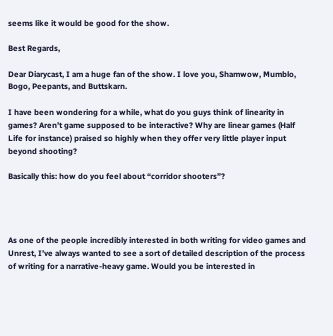seems like it would be good for the show.

Best Regards,

Dear Diarycast, I am a huge fan of the show. I love you, Shamwow, Mumblo, Bogo, Peepants, and Buttskarn.

I have been wondering for a while, what do you guys think of linearity in games? Aren’t game supposed to be interactive? Why are linear games (Half Life for instance) praised so highly when they offer very little player input beyond shooting?

Basically this: how do you feel about “corridor shooters”?




As one of the people incredibly interested in both writing for video games and Unrest, I’ve always wanted to see a sort of detailed description of the process of writing for a narrative-heavy game. Would you be interested in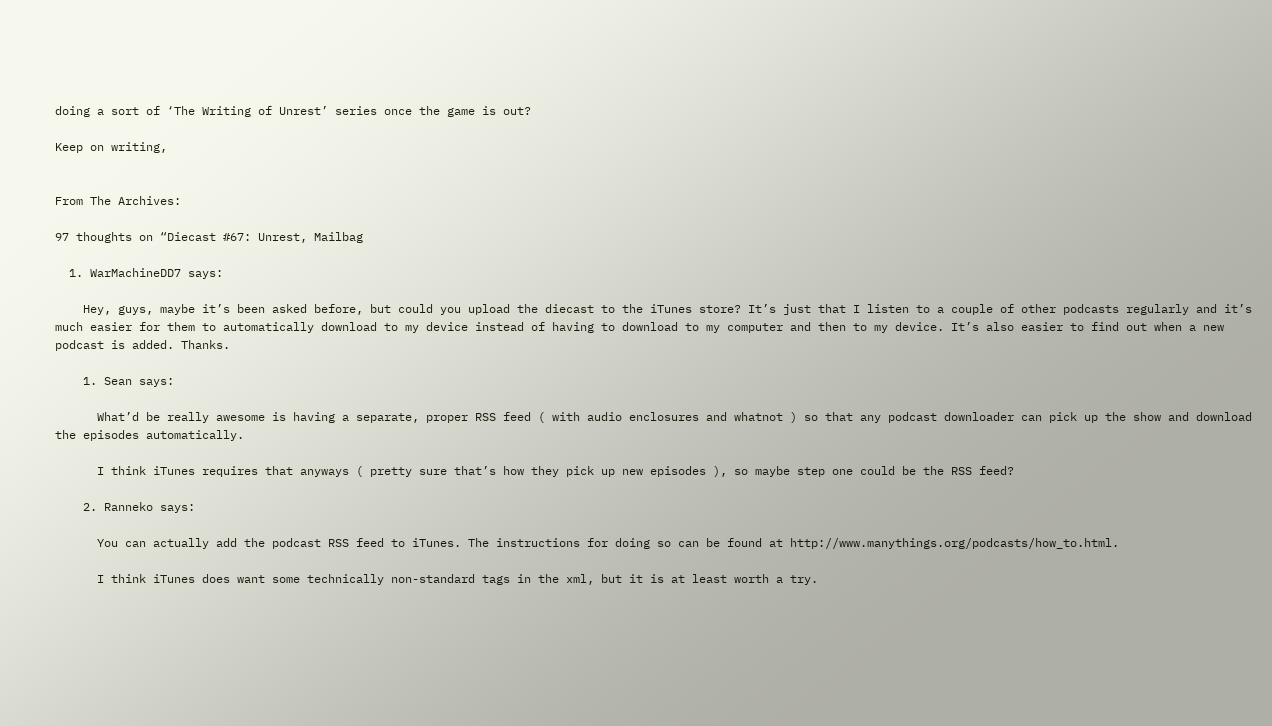doing a sort of ‘The Writing of Unrest’ series once the game is out?

Keep on writing,


From The Archives:

97 thoughts on “Diecast #67: Unrest, Mailbag

  1. WarMachineDD7 says:

    Hey, guys, maybe it’s been asked before, but could you upload the diecast to the iTunes store? It’s just that I listen to a couple of other podcasts regularly and it’s much easier for them to automatically download to my device instead of having to download to my computer and then to my device. It’s also easier to find out when a new podcast is added. Thanks.

    1. Sean says:

      What’d be really awesome is having a separate, proper RSS feed ( with audio enclosures and whatnot ) so that any podcast downloader can pick up the show and download the episodes automatically.

      I think iTunes requires that anyways ( pretty sure that’s how they pick up new episodes ), so maybe step one could be the RSS feed?

    2. Ranneko says:

      You can actually add the podcast RSS feed to iTunes. The instructions for doing so can be found at http://www.manythings.org/podcasts/how_to.html.

      I think iTunes does want some technically non-standard tags in the xml, but it is at least worth a try.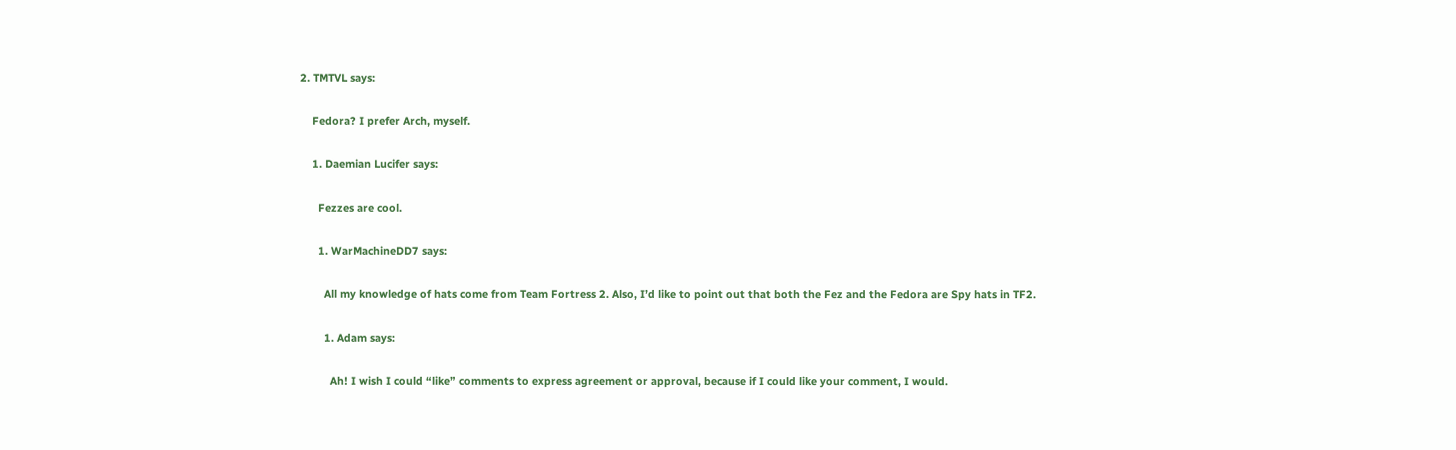2. TMTVL says:

    Fedora? I prefer Arch, myself.

    1. Daemian Lucifer says:

      Fezzes are cool.

      1. WarMachineDD7 says:

        All my knowledge of hats come from Team Fortress 2. Also, I’d like to point out that both the Fez and the Fedora are Spy hats in TF2.

        1. Adam says:

          Ah! I wish I could “like” comments to express agreement or approval, because if I could like your comment, I would.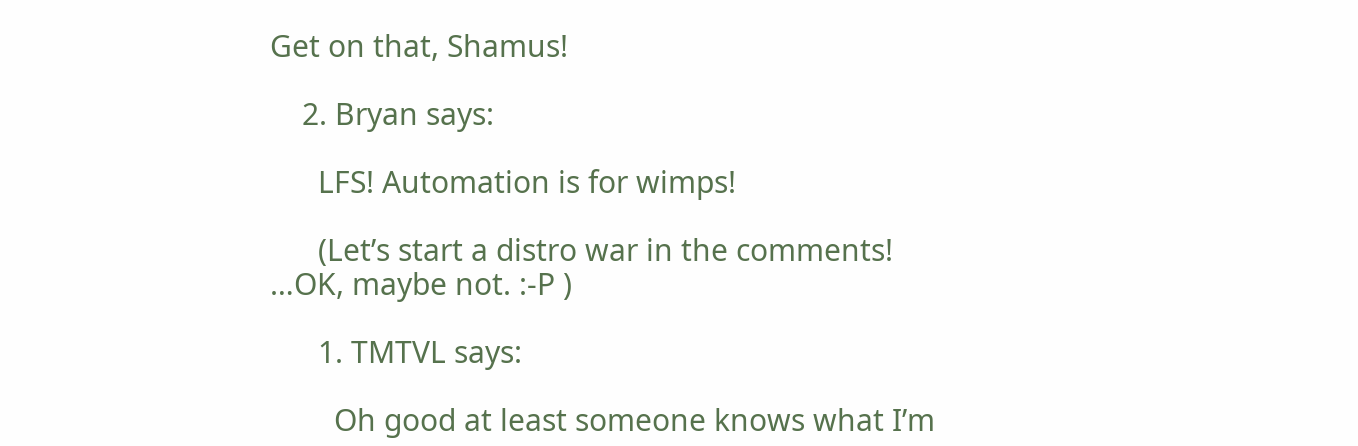Get on that, Shamus!

    2. Bryan says:

      LFS! Automation is for wimps!

      (Let’s start a distro war in the comments! …OK, maybe not. :-P )

      1. TMTVL says:

        Oh good at least someone knows what I’m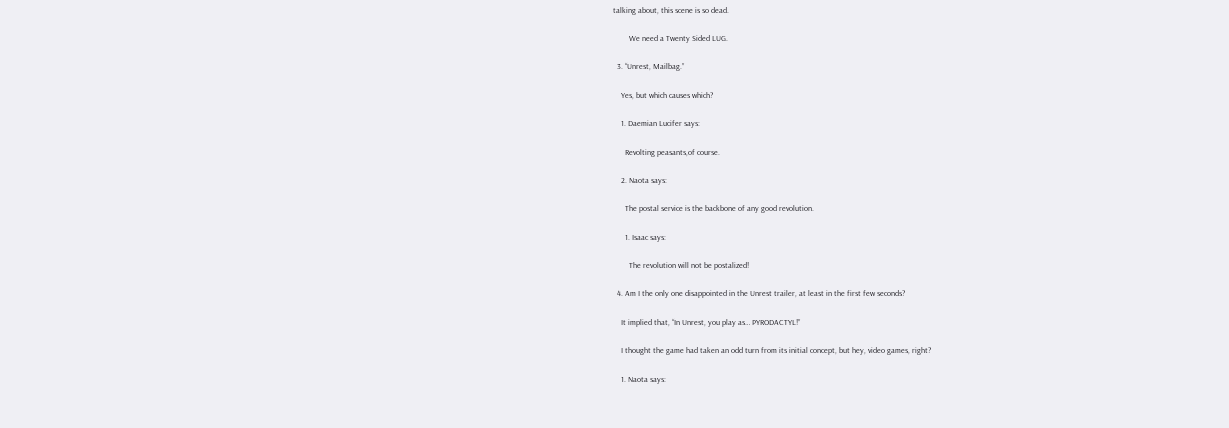talking about, this scene is so dead.

        We need a Twenty Sided LUG.

  3. “Unrest, Mailbag.”

    Yes, but which causes which?

    1. Daemian Lucifer says:

      Revolting peasants,of course.

    2. Naota says:

      The postal service is the backbone of any good revolution.

      1. Isaac says:

        The revolution will not be postalized!

  4. Am I the only one disappointed in the Unrest trailer, at least in the first few seconds?

    It implied that, “In Unrest, you play as… PYRODACTYL!”

    I thought the game had taken an odd turn from its initial concept, but hey, video games, right?

    1. Naota says: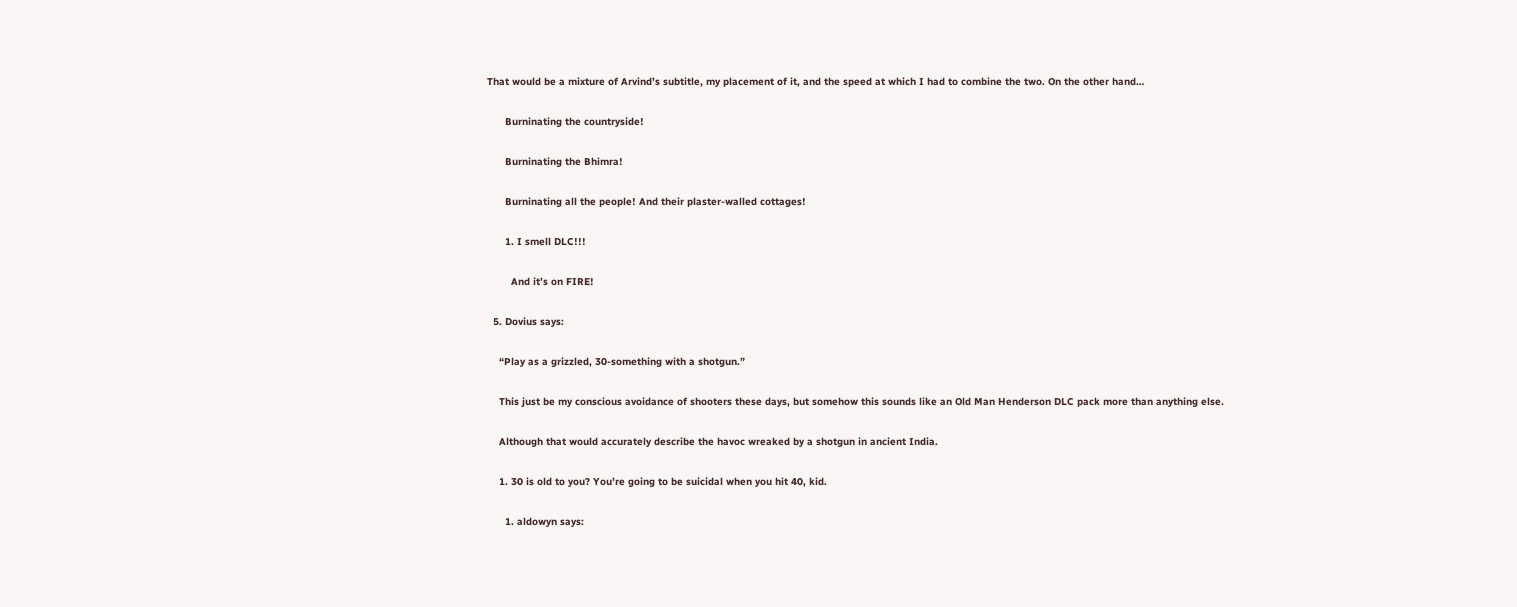That would be a mixture of Arvind’s subtitle, my placement of it, and the speed at which I had to combine the two. On the other hand…

      Burninating the countryside!

      Burninating the Bhimra!

      Burninating all the people! And their plaster-walled cottages!

      1. I smell DLC!!!

        And it’s on FIRE!

  5. Dovius says:

    “Play as a grizzled, 30-something with a shotgun.”

    This just be my conscious avoidance of shooters these days, but somehow this sounds like an Old Man Henderson DLC pack more than anything else.

    Although that would accurately describe the havoc wreaked by a shotgun in ancient India.

    1. 30 is old to you? You’re going to be suicidal when you hit 40, kid.

      1. aldowyn says: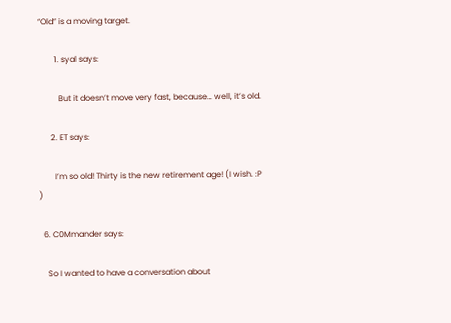“Old” is a moving target.

        1. syal says:

          But it doesn’t move very fast, because… well, it’s old.

      2. ET says:

        I’m so old! Thirty is the new retirement age! (I wish. :P )

  6. C0Mmander says:

    So I wanted to have a conversation about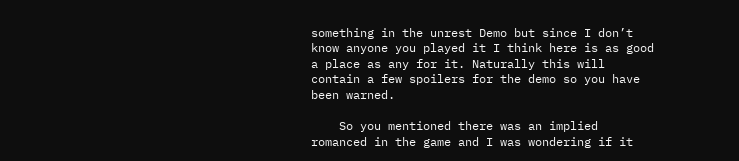something in the unrest Demo but since I don’t know anyone you played it I think here is as good a place as any for it. Naturally this will contain a few spoilers for the demo so you have been warned.

    So you mentioned there was an implied romanced in the game and I was wondering if it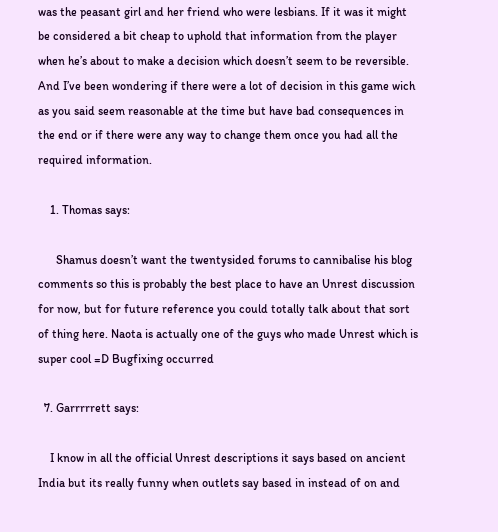was the peasant girl and her friend who were lesbians. If it was it might be considered a bit cheap to uphold that information from the player when he’s about to make a decision which doesn’t seem to be reversible. And I’ve been wondering if there were a lot of decision in this game wich as you said seem reasonable at the time but have bad consequences in the end or if there were any way to change them once you had all the required information.

    1. Thomas says:

      Shamus doesn’t want the twentysided forums to cannibalise his blog comments so this is probably the best place to have an Unrest discussion for now, but for future reference you could totally talk about that sort of thing here. Naota is actually one of the guys who made Unrest which is super cool =D Bugfixing occurred

  7. Garrrrrett says:

    I know in all the official Unrest descriptions it says based on ancient India but its really funny when outlets say based in instead of on and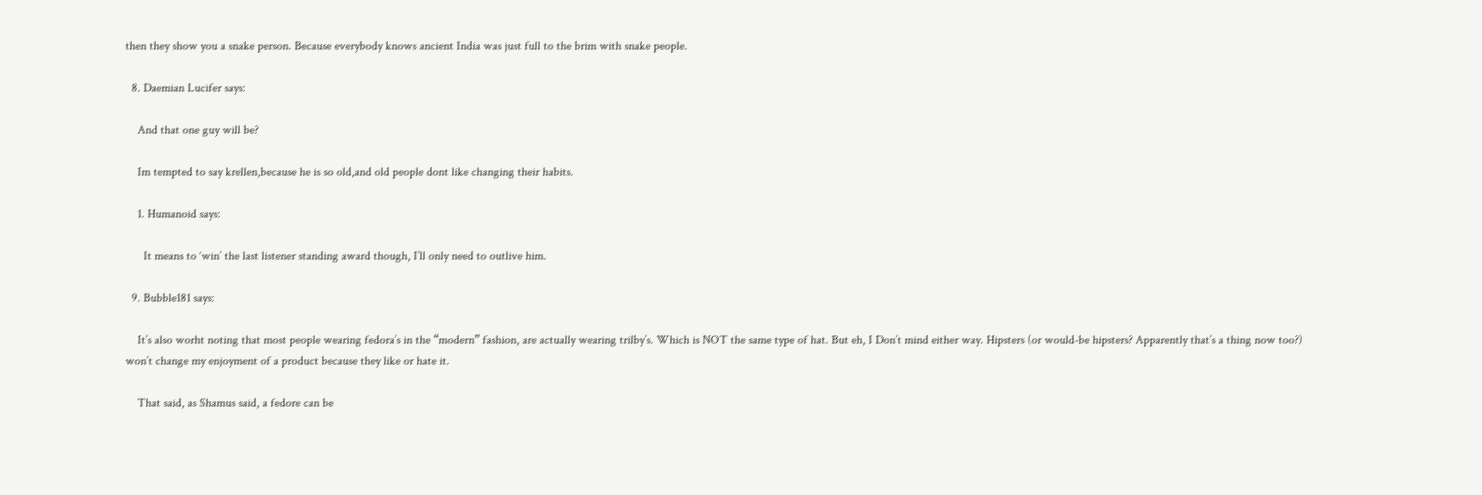then they show you a snake person. Because everybody knows ancient India was just full to the brim with snake people.

  8. Daemian Lucifer says:

    And that one guy will be?

    Im tempted to say krellen,because he is so old,and old people dont like changing their habits.

    1. Humanoid says:

      It means to ‘win’ the last listener standing award though, I’ll only need to outlive him.

  9. Bubble181 says:

    It’s also worht noting that most people wearing fedora’s in the “modern” fashion, are actually wearing trilby’s. Which is NOT the same type of hat. But eh, I Don’t mind either way. Hipsters (or would-be hipsters? Apparently that’s a thing now too?) won’t change my enjoyment of a product because they like or hate it.

    That said, as Shamus said, a fedore can be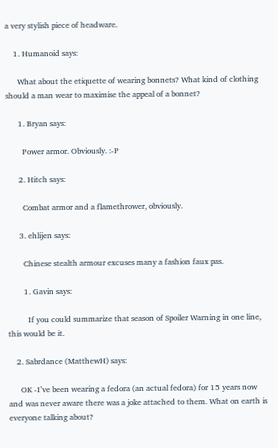a very stylish piece of headware.

    1. Humanoid says:

      What about the etiquette of wearing bonnets? What kind of clothing should a man wear to maximise the appeal of a bonnet?

      1. Bryan says:

        Power armor. Obviously. :-P

      2. Hitch says:

        Combat armor and a flamethrower, obviously.

      3. ehlijen says:

        Chinese stealth armour excuses many a fashion faux pas.

        1. Gavin says:

          If you could summarize that season of Spoiler Warning in one line, this would be it.

    2. Sabrdance (MatthewH) says:

      OK -I’ve been wearing a fedora (an actual fedora) for 15 years now and was never aware there was a joke attached to them. What on earth is everyone talking about?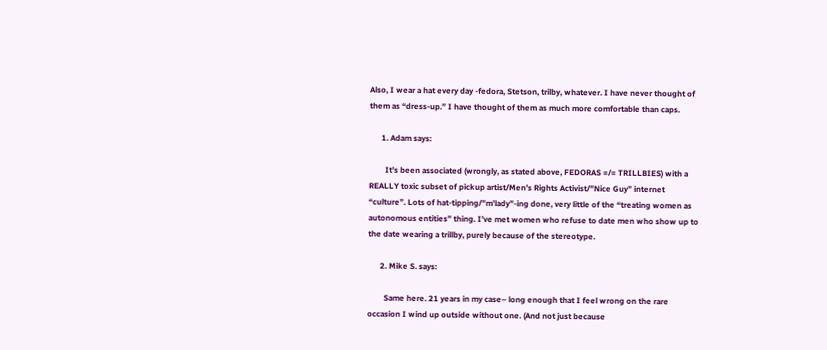Also, I wear a hat every day -fedora, Stetson, trilby, whatever. I have never thought of them as “dress-up.” I have thought of them as much more comfortable than caps.

      1. Adam says:

        It’s been associated (wrongly, as stated above, FEDORAS =/= TRILLBIES) with a REALLY toxic subset of pickup artist/Men’s Rights Activist/”Nice Guy” internet “culture”. Lots of hat-tipping/”m’lady”-ing done, very little of the “treating women as autonomous entities” thing. I’ve met women who refuse to date men who show up to the date wearing a trillby, purely because of the stereotype.

      2. Mike S. says:

        Same here. 21 years in my case– long enough that I feel wrong on the rare occasion I wind up outside without one. (And not just because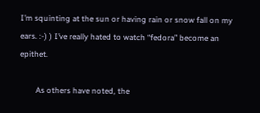I’m squinting at the sun or having rain or snow fall on my ears. :-) ) I’ve really hated to watch “fedora” become an epithet.

        As others have noted, the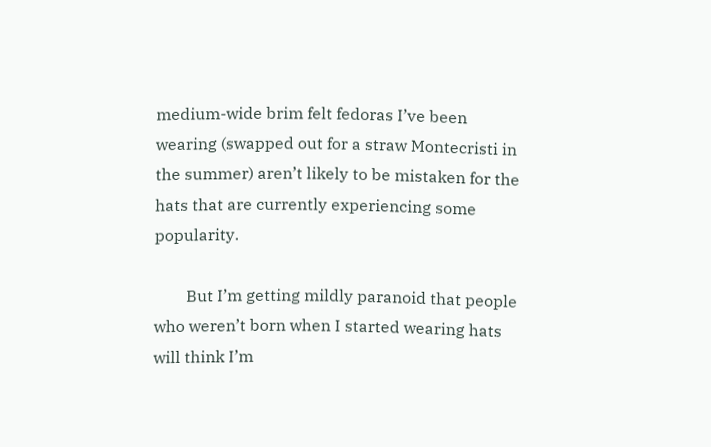medium-wide brim felt fedoras I’ve been wearing (swapped out for a straw Montecristi in the summer) aren’t likely to be mistaken for the hats that are currently experiencing some popularity.

        But I’m getting mildly paranoid that people who weren’t born when I started wearing hats will think I’m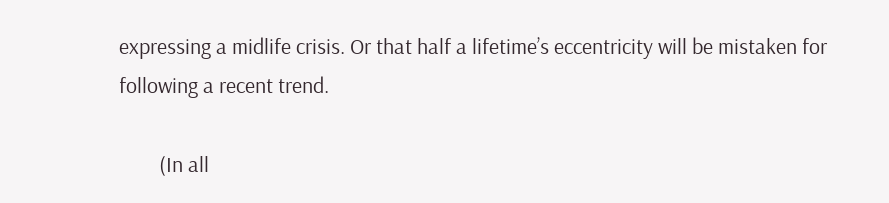expressing a midlife crisis. Or that half a lifetime’s eccentricity will be mistaken for following a recent trend.

        (In all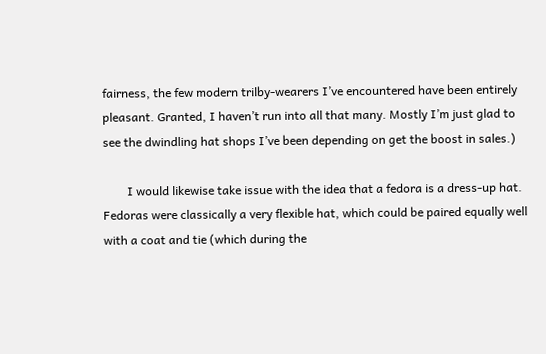fairness, the few modern trilby-wearers I’ve encountered have been entirely pleasant. Granted, I haven’t run into all that many. Mostly I’m just glad to see the dwindling hat shops I’ve been depending on get the boost in sales.)

        I would likewise take issue with the idea that a fedora is a dress-up hat. Fedoras were classically a very flexible hat, which could be paired equally well with a coat and tie (which during the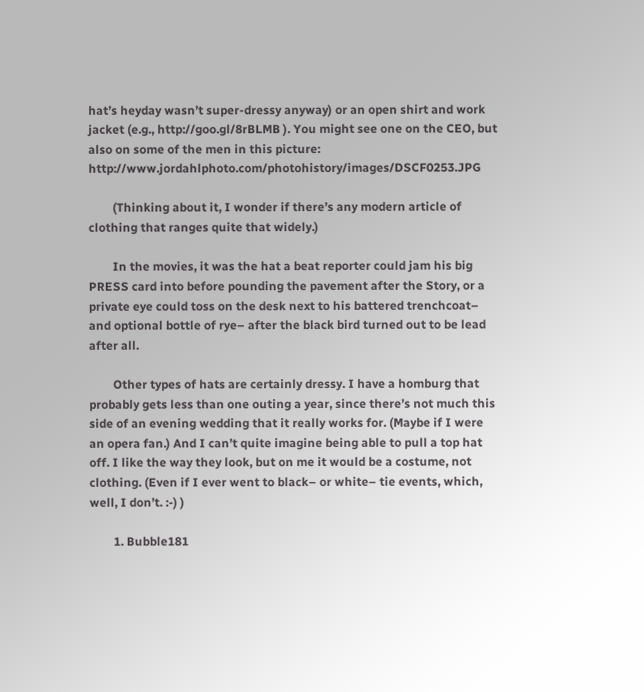hat’s heyday wasn’t super-dressy anyway) or an open shirt and work jacket (e.g., http://goo.gl/8rBLMB ). You might see one on the CEO, but also on some of the men in this picture: http://www.jordahlphoto.com/photohistory/images/DSCF0253.JPG

        (Thinking about it, I wonder if there’s any modern article of clothing that ranges quite that widely.)

        In the movies, it was the hat a beat reporter could jam his big PRESS card into before pounding the pavement after the Story, or a private eye could toss on the desk next to his battered trenchcoat– and optional bottle of rye– after the black bird turned out to be lead after all.

        Other types of hats are certainly dressy. I have a homburg that probably gets less than one outing a year, since there’s not much this side of an evening wedding that it really works for. (Maybe if I were an opera fan.) And I can’t quite imagine being able to pull a top hat off. I like the way they look, but on me it would be a costume, not clothing. (Even if I ever went to black– or white– tie events, which, well, I don’t. :-) )

        1. Bubble181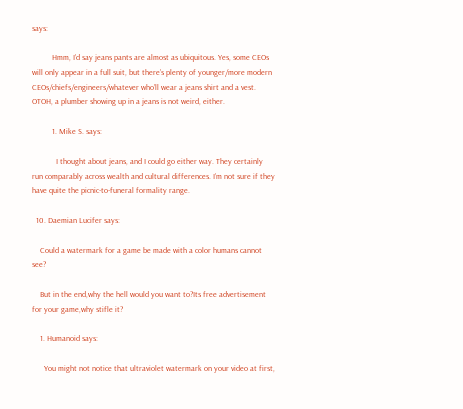says:

          Hmm, I’d say jeans pants are almost as ubiquitous. Yes, some CEOs will only appear in a full suit, but there’s plenty of younger/more modern CEOs/chiefs/engineers/whatever who’ll wear a jeans shirt and a vest. OTOH, a plumber showing up in a jeans is not weird, either.

          1. Mike S. says:

            I thought about jeans, and I could go either way. They certainly run comparably across wealth and cultural differences. I’m not sure if they have quite the picnic-to-funeral formality range.

  10. Daemian Lucifer says:

    Could a watermark for a game be made with a color humans cannot see?

    But in the end,why the hell would you want to?Its free advertisement for your game,why stifle it?

    1. Humanoid says:

      You might not notice that ultraviolet watermark on your video at first,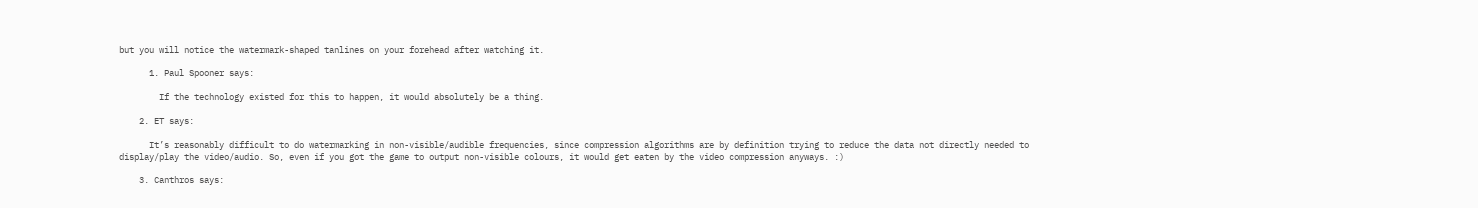but you will notice the watermark-shaped tanlines on your forehead after watching it.

      1. Paul Spooner says:

        If the technology existed for this to happen, it would absolutely be a thing.

    2. ET says:

      It’s reasonably difficult to do watermarking in non-visible/audible frequencies, since compression algorithms are by definition trying to reduce the data not directly needed to display/play the video/audio. So, even if you got the game to output non-visible colours, it would get eaten by the video compression anyways. :)

    3. Canthros says: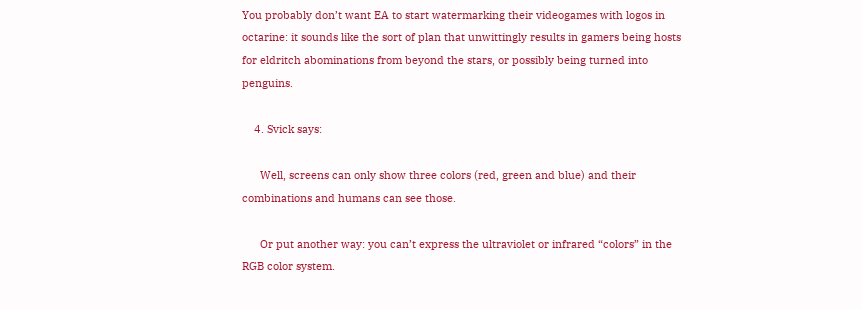You probably don’t want EA to start watermarking their videogames with logos in octarine: it sounds like the sort of plan that unwittingly results in gamers being hosts for eldritch abominations from beyond the stars, or possibly being turned into penguins.

    4. Svick says:

      Well, screens can only show three colors (red, green and blue) and their combinations and humans can see those.

      Or put another way: you can’t express the ultraviolet or infrared “colors” in the RGB color system.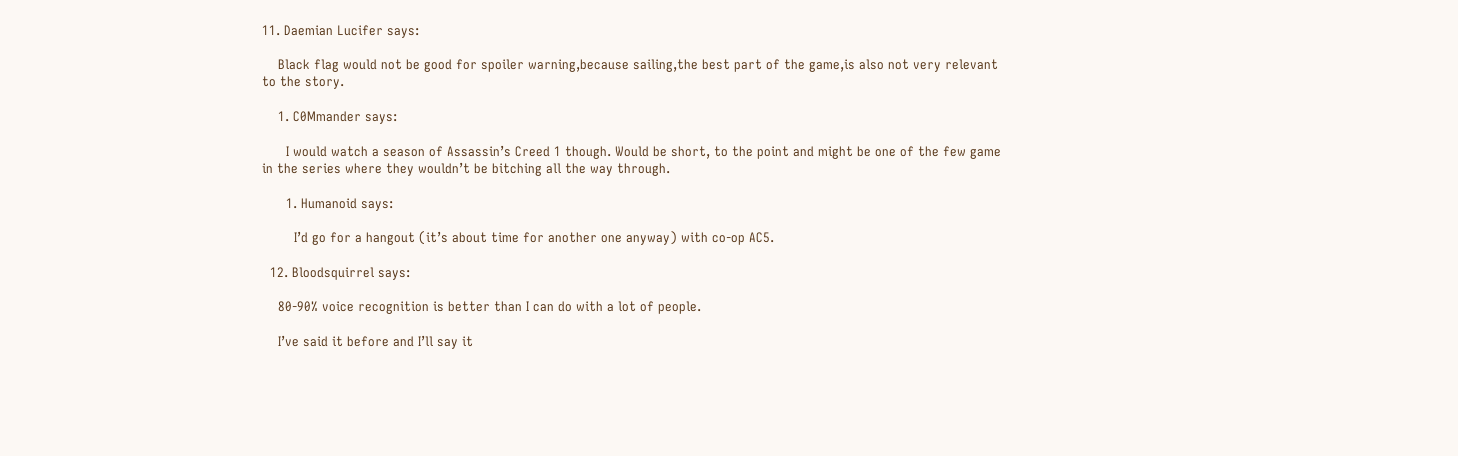11. Daemian Lucifer says:

    Black flag would not be good for spoiler warning,because sailing,the best part of the game,is also not very relevant to the story.

    1. C0Mmander says:

      I would watch a season of Assassin’s Creed 1 though. Would be short, to the point and might be one of the few game in the series where they wouldn’t be bitching all the way through.

      1. Humanoid says:

        I’d go for a hangout (it’s about time for another one anyway) with co-op AC5.

  12. Bloodsquirrel says:

    80-90% voice recognition is better than I can do with a lot of people.

    I’ve said it before and I’ll say it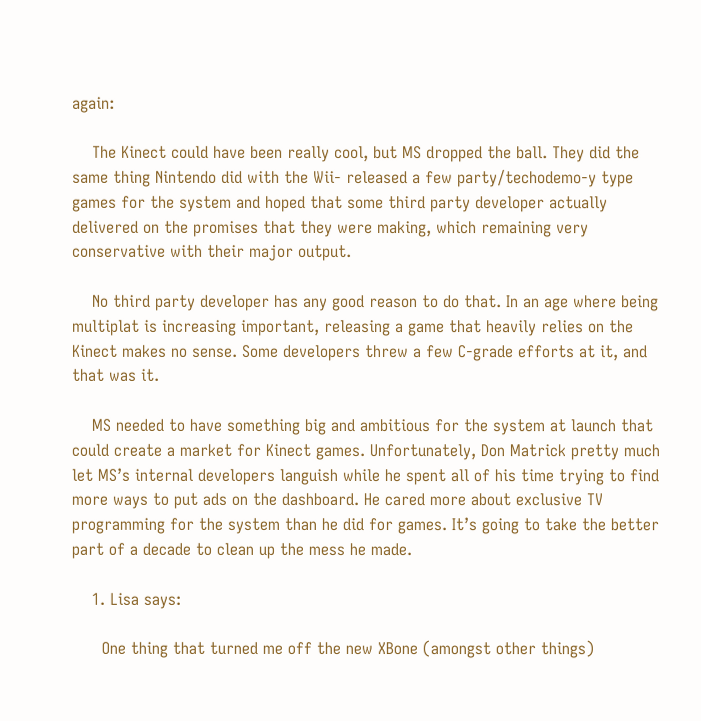again:

    The Kinect could have been really cool, but MS dropped the ball. They did the same thing Nintendo did with the Wii- released a few party/techodemo-y type games for the system and hoped that some third party developer actually delivered on the promises that they were making, which remaining very conservative with their major output.

    No third party developer has any good reason to do that. In an age where being multiplat is increasing important, releasing a game that heavily relies on the Kinect makes no sense. Some developers threw a few C-grade efforts at it, and that was it.

    MS needed to have something big and ambitious for the system at launch that could create a market for Kinect games. Unfortunately, Don Matrick pretty much let MS’s internal developers languish while he spent all of his time trying to find more ways to put ads on the dashboard. He cared more about exclusive TV programming for the system than he did for games. It’s going to take the better part of a decade to clean up the mess he made.

    1. Lisa says:

      One thing that turned me off the new XBone (amongst other things)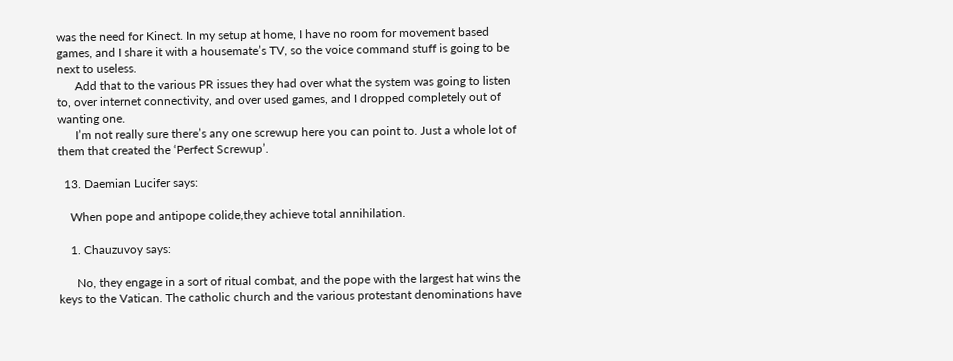was the need for Kinect. In my setup at home, I have no room for movement based games, and I share it with a housemate’s TV, so the voice command stuff is going to be next to useless.
      Add that to the various PR issues they had over what the system was going to listen to, over internet connectivity, and over used games, and I dropped completely out of wanting one.
      I’m not really sure there’s any one screwup here you can point to. Just a whole lot of them that created the ‘Perfect Screwup’.

  13. Daemian Lucifer says:

    When pope and antipope colide,they achieve total annihilation.

    1. Chauzuvoy says:

      No, they engage in a sort of ritual combat, and the pope with the largest hat wins the keys to the Vatican. The catholic church and the various protestant denominations have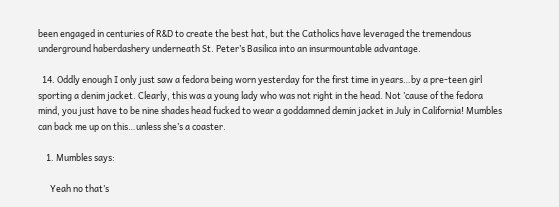been engaged in centuries of R&D to create the best hat, but the Catholics have leveraged the tremendous underground haberdashery underneath St. Peter’s Basilica into an insurmountable advantage.

  14. Oddly enough I only just saw a fedora being worn yesterday for the first time in years…by a pre-teen girl sporting a denim jacket. Clearly, this was a young lady who was not right in the head. Not ’cause of the fedora mind, you just have to be nine shades head fucked to wear a goddamned demin jacket in July in California! Mumbles can back me up on this…unless she’s a coaster.

    1. Mumbles says:

      Yeah no that’s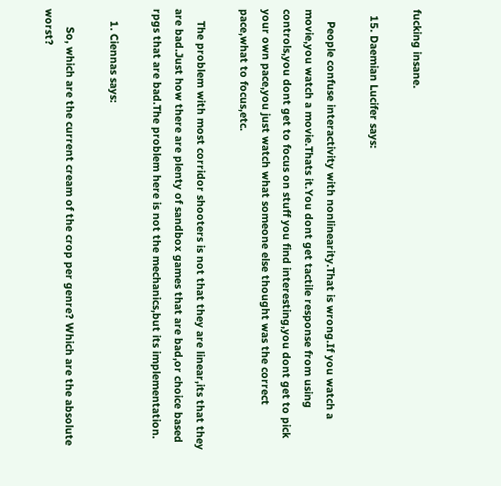fucking insane.

  15. Daemian Lucifer says:

    People confuse interactivity with nonlinearity.That is wrong.If you watch a movie,you watch a movie.Thats it.You dont get tactile response from using controls,you dont get to focus on stuff you find interesting,you dont get to pick your own pace,you just watch what someone else thought was the correct pace,what to focus,etc.

    The problem with most corridor shooters is not that they are linear,its that they are bad.Just how there are plenty of sandbox games that are bad,or choice based rpgs that are bad.The problem here is not the mechanics,but its implementation.

    1. Ciennas says:

      So, which are the current cream of the crop per genre? Which are the absolute worst?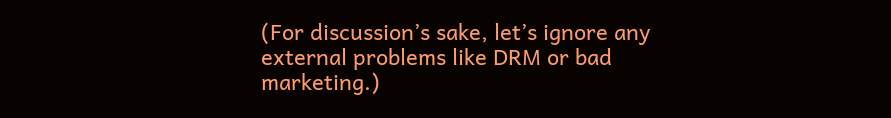(For discussion’s sake, let’s ignore any external problems like DRM or bad marketing.)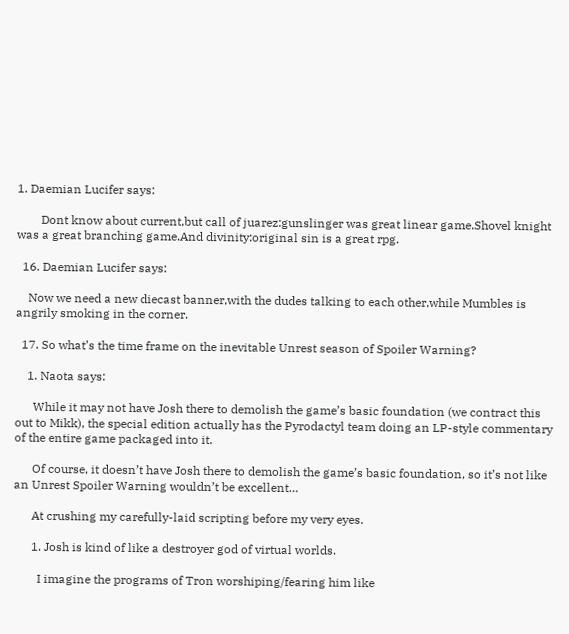1. Daemian Lucifer says:

        Dont know about current,but call of juarez:gunslinger was great linear game.Shovel knight was a great branching game.And divinity:original sin is a great rpg.

  16. Daemian Lucifer says:

    Now we need a new diecast banner,with the dudes talking to each other,while Mumbles is angrily smoking in the corner.

  17. So what’s the time frame on the inevitable Unrest season of Spoiler Warning?

    1. Naota says:

      While it may not have Josh there to demolish the game’s basic foundation (we contract this out to Mikk), the special edition actually has the Pyrodactyl team doing an LP-style commentary of the entire game packaged into it.

      Of course, it doesn’t have Josh there to demolish the game’s basic foundation, so it’s not like an Unrest Spoiler Warning wouldn’t be excellent…

      At crushing my carefully-laid scripting before my very eyes.

      1. Josh is kind of like a destroyer god of virtual worlds.

        I imagine the programs of Tron worshiping/fearing him like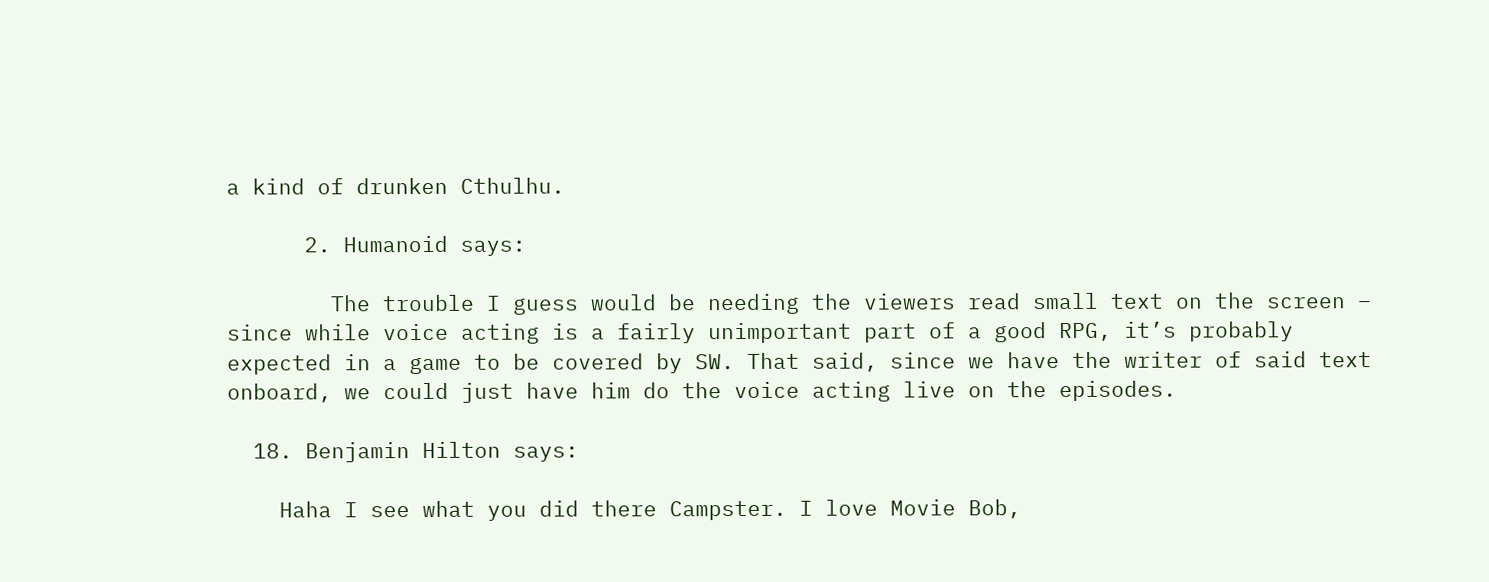a kind of drunken Cthulhu.

      2. Humanoid says:

        The trouble I guess would be needing the viewers read small text on the screen – since while voice acting is a fairly unimportant part of a good RPG, it’s probably expected in a game to be covered by SW. That said, since we have the writer of said text onboard, we could just have him do the voice acting live on the episodes.

  18. Benjamin Hilton says:

    Haha I see what you did there Campster. I love Movie Bob,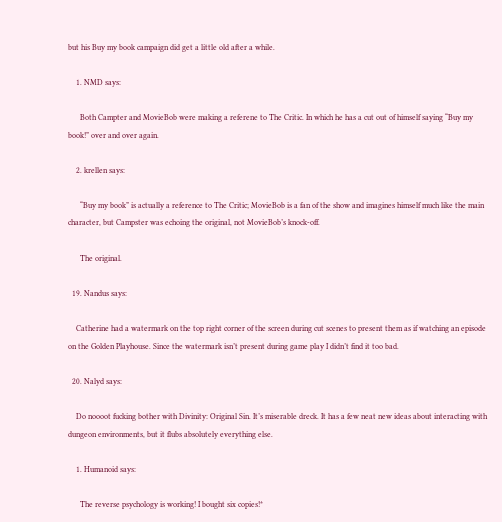but his Buy my book campaign did get a little old after a while.

    1. NMD says:

      Both Campter and MovieBob were making a referene to The Critic. In which he has a cut out of himself saying “Buy my book!” over and over again.

    2. krellen says:

      “Buy my book” is actually a reference to The Critic; MovieBob is a fan of the show and imagines himself much like the main character, but Campster was echoing the original, not MovieBob’s knock-off.

      The original.

  19. Nandus says:

    Catherine had a watermark on the top right corner of the screen during cut scenes to present them as if watching an episode on the Golden Playhouse. Since the watermark isn’t present during game play I didn’t find it too bad.

  20. Nalyd says:

    Do noooot fucking bother with Divinity: Original Sin. It’s miserable dreck. It has a few neat new ideas about interacting with dungeon environments, but it flubs absolutely everything else.

    1. Humanoid says:

      The reverse psychology is working! I bought six copies!*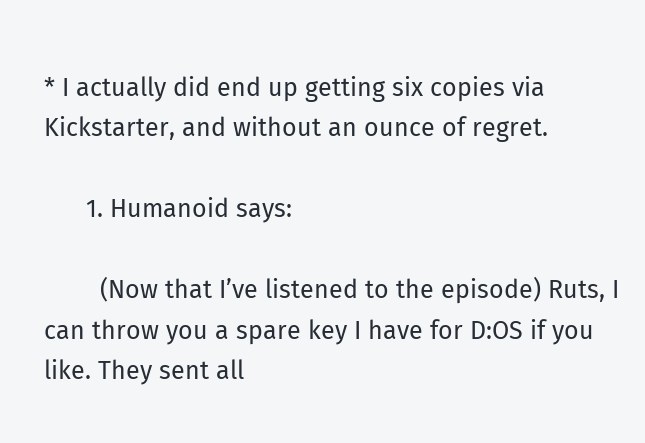* I actually did end up getting six copies via Kickstarter, and without an ounce of regret.

      1. Humanoid says:

        (Now that I’ve listened to the episode) Ruts, I can throw you a spare key I have for D:OS if you like. They sent all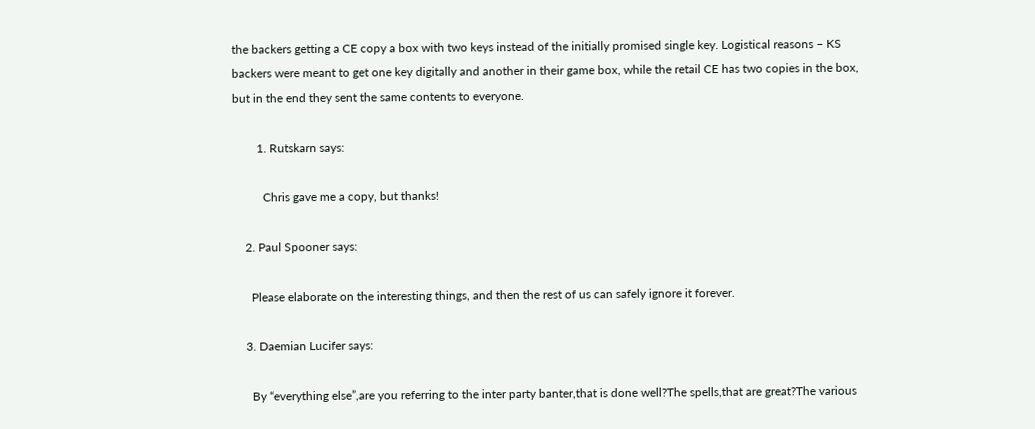the backers getting a CE copy a box with two keys instead of the initially promised single key. Logistical reasons – KS backers were meant to get one key digitally and another in their game box, while the retail CE has two copies in the box, but in the end they sent the same contents to everyone.

        1. Rutskarn says:

          Chris gave me a copy, but thanks!

    2. Paul Spooner says:

      Please elaborate on the interesting things, and then the rest of us can safely ignore it forever.

    3. Daemian Lucifer says:

      By “everything else”,are you referring to the inter party banter,that is done well?The spells,that are great?The various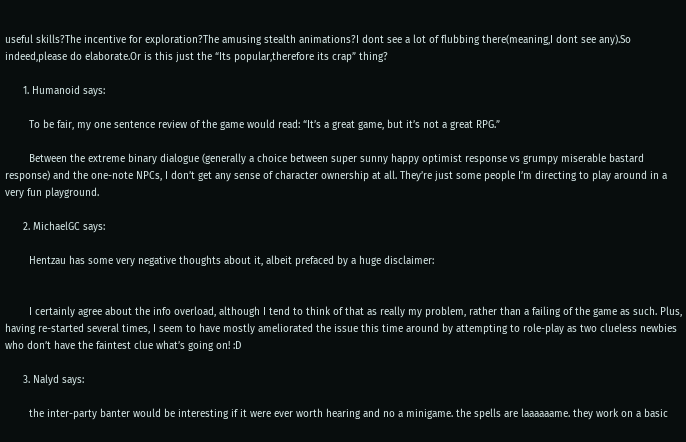useful skills?The incentive for exploration?The amusing stealth animations?I dont see a lot of flubbing there(meaning,I dont see any).So indeed,please do elaborate.Or is this just the “Its popular,therefore its crap” thing?

      1. Humanoid says:

        To be fair, my one sentence review of the game would read: “It’s a great game, but it’s not a great RPG.”

        Between the extreme binary dialogue (generally a choice between super sunny happy optimist response vs grumpy miserable bastard response) and the one-note NPCs, I don’t get any sense of character ownership at all. They’re just some people I’m directing to play around in a very fun playground.

      2. MichaelGC says:

        Hentzau has some very negative thoughts about it, albeit prefaced by a huge disclaimer:


        I certainly agree about the info overload, although I tend to think of that as really my problem, rather than a failing of the game as such. Plus, having re-started several times, I seem to have mostly ameliorated the issue this time around by attempting to role-play as two clueless newbies who don’t have the faintest clue what’s going on! :D

      3. Nalyd says:

        the inter-party banter would be interesting if it were ever worth hearing and no a minigame. the spells are laaaaaame. they work on a basic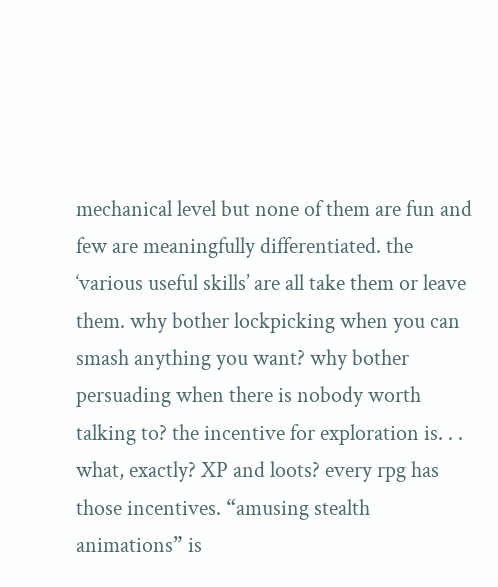mechanical level but none of them are fun and few are meaningfully differentiated. the ‘various useful skills’ are all take them or leave them. why bother lockpicking when you can smash anything you want? why bother persuading when there is nobody worth talking to? the incentive for exploration is. . . what, exactly? XP and loots? every rpg has those incentives. “amusing stealth animations” is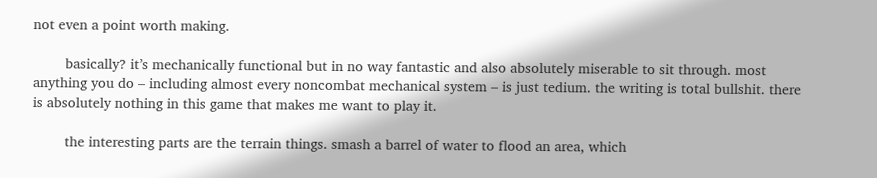not even a point worth making.

        basically? it’s mechanically functional but in no way fantastic and also absolutely miserable to sit through. most anything you do – including almost every noncombat mechanical system – is just tedium. the writing is total bullshit. there is absolutely nothing in this game that makes me want to play it.

        the interesting parts are the terrain things. smash a barrel of water to flood an area, which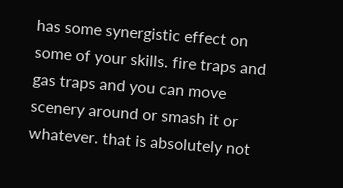has some synergistic effect on some of your skills. fire traps and gas traps and you can move scenery around or smash it or whatever. that is absolutely not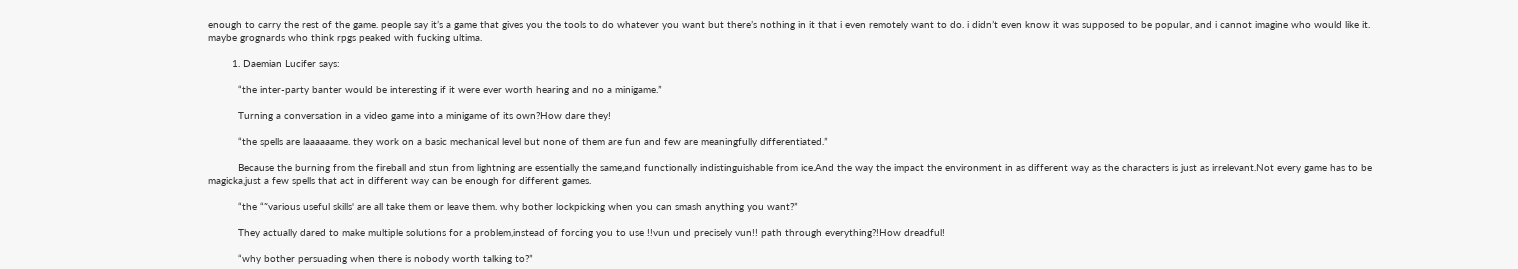enough to carry the rest of the game. people say it’s a game that gives you the tools to do whatever you want but there’s nothing in it that i even remotely want to do. i didn’t even know it was supposed to be popular, and i cannot imagine who would like it. maybe grognards who think rpgs peaked with fucking ultima.

        1. Daemian Lucifer says:

          “the inter-party banter would be interesting if it were ever worth hearing and no a minigame.”

          Turning a conversation in a video game into a minigame of its own?How dare they!

          “the spells are laaaaaame. they work on a basic mechanical level but none of them are fun and few are meaningfully differentiated.”

          Because the burning from the fireball and stun from lightning are essentially the same,and functionally indistinguishable from ice.And the way the impact the environment in as different way as the characters is just as irrelevant.Not every game has to be magicka,just a few spells that act in different way can be enough for different games.

          “the “˜various useful skills' are all take them or leave them. why bother lockpicking when you can smash anything you want?”

          They actually dared to make multiple solutions for a problem,instead of forcing you to use !!vun und precisely vun!! path through everything?!How dreadful!

          “why bother persuading when there is nobody worth talking to?”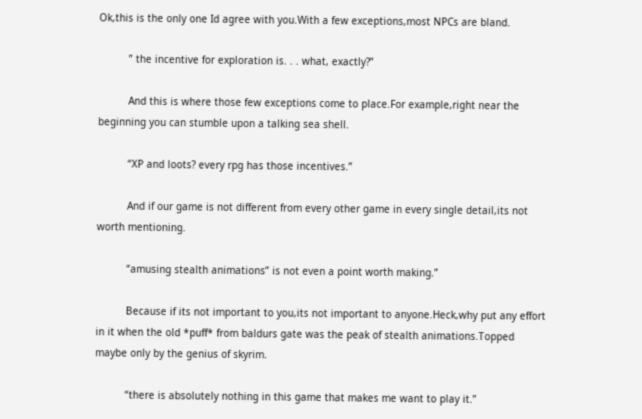Ok,this is the only one Id agree with you.With a few exceptions,most NPCs are bland.

          ” the incentive for exploration is. . . what, exactly?”

          And this is where those few exceptions come to place.For example,right near the beginning you can stumble upon a talking sea shell.

          “XP and loots? every rpg has those incentives.”

          And if our game is not different from every other game in every single detail,its not worth mentioning.

          “amusing stealth animations” is not even a point worth making.”

          Because if its not important to you,its not important to anyone.Heck,why put any effort in it when the old *puff* from baldurs gate was the peak of stealth animations.Topped maybe only by the genius of skyrim.

          “there is absolutely nothing in this game that makes me want to play it.”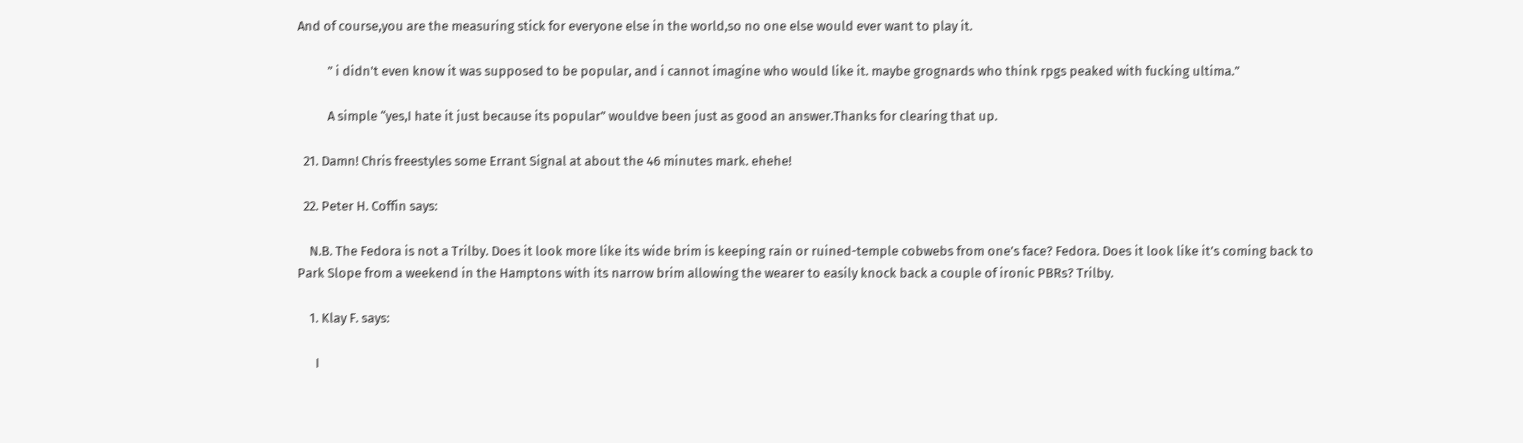And of course,you are the measuring stick for everyone else in the world,so no one else would ever want to play it.

          ” i didn't even know it was supposed to be popular, and i cannot imagine who would like it. maybe grognards who think rpgs peaked with fucking ultima.”

          A simple “yes,I hate it just because its popular” wouldve been just as good an answer.Thanks for clearing that up.

  21. Damn! Chris freestyles some Errant Signal at about the 46 minutes mark. ehehe!

  22. Peter H. Coffin says:

    N.B. The Fedora is not a Trilby. Does it look more like its wide brim is keeping rain or ruined-temple cobwebs from one’s face? Fedora. Does it look like it’s coming back to Park Slope from a weekend in the Hamptons with its narrow brim allowing the wearer to easily knock back a couple of ironic PBRs? Trilby.

    1. Klay F. says:

      I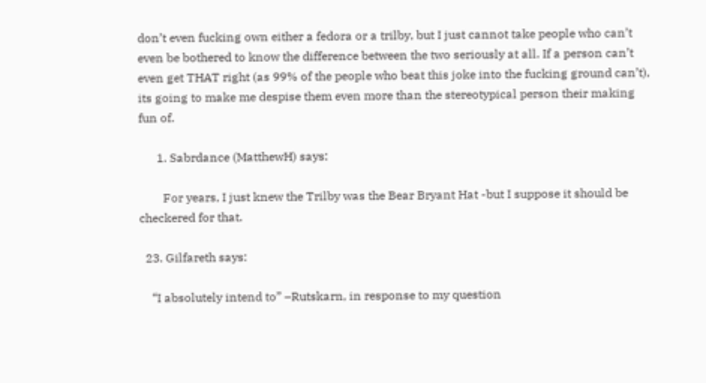don’t even fucking own either a fedora or a trilby, but I just cannot take people who can’t even be bothered to know the difference between the two seriously at all. If a person can’t even get THAT right (as 99% of the people who beat this joke into the fucking ground can’t), its going to make me despise them even more than the stereotypical person their making fun of.

      1. Sabrdance (MatthewH) says:

        For years, I just knew the Trilby was the Bear Bryant Hat -but I suppose it should be checkered for that.

  23. Gilfareth says:

    “I absolutely intend to” –Rutskarn, in response to my question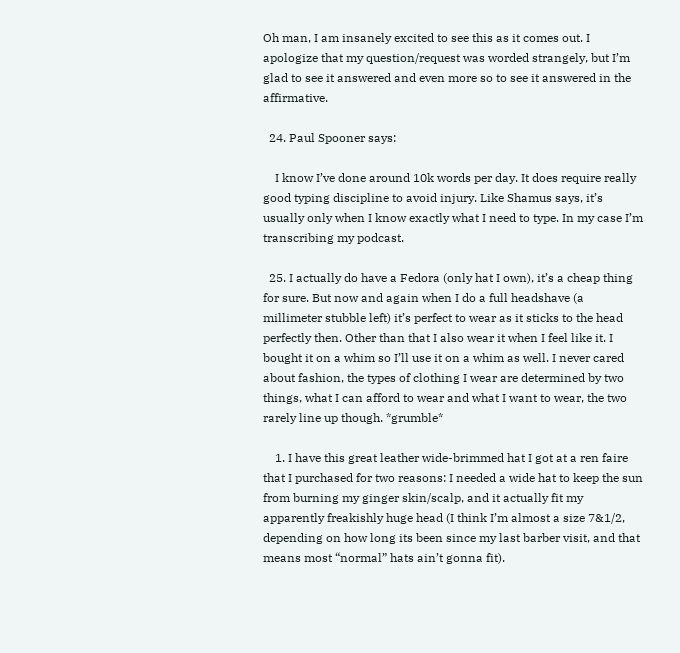Oh man, I am insanely excited to see this as it comes out. I apologize that my question/request was worded strangely, but I’m glad to see it answered and even more so to see it answered in the affirmative.

  24. Paul Spooner says:

    I know I’ve done around 10k words per day. It does require really good typing discipline to avoid injury. Like Shamus says, it’s usually only when I know exactly what I need to type. In my case I’m transcribing my podcast.

  25. I actually do have a Fedora (only hat I own), it’s a cheap thing for sure. But now and again when I do a full headshave (a millimeter stubble left) it’s perfect to wear as it sticks to the head perfectly then. Other than that I also wear it when I feel like it. I bought it on a whim so I’ll use it on a whim as well. I never cared about fashion, the types of clothing I wear are determined by two things, what I can afford to wear and what I want to wear, the two rarely line up though. *grumble*

    1. I have this great leather wide-brimmed hat I got at a ren faire that I purchased for two reasons: I needed a wide hat to keep the sun from burning my ginger skin/scalp, and it actually fit my apparently freakishly huge head (I think I’m almost a size 7&1/2, depending on how long its been since my last barber visit, and that means most “normal” hats ain’t gonna fit).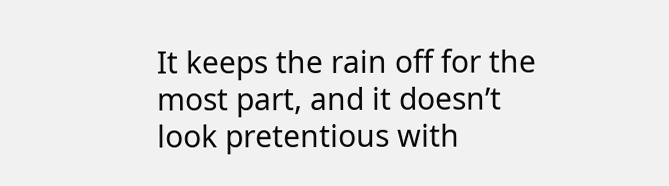It keeps the rain off for the most part, and it doesn’t look pretentious with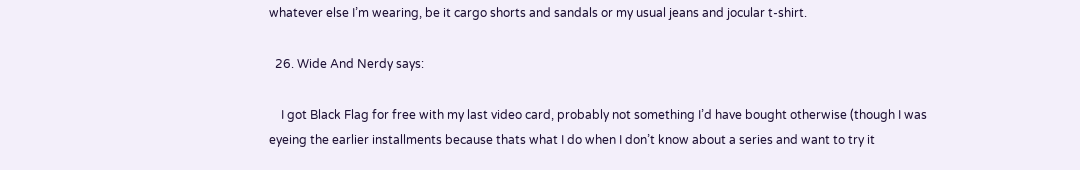whatever else I’m wearing, be it cargo shorts and sandals or my usual jeans and jocular t-shirt.

  26. Wide And Nerdy says:

    I got Black Flag for free with my last video card, probably not something I’d have bought otherwise (though I was eyeing the earlier installments because thats what I do when I don’t know about a series and want to try it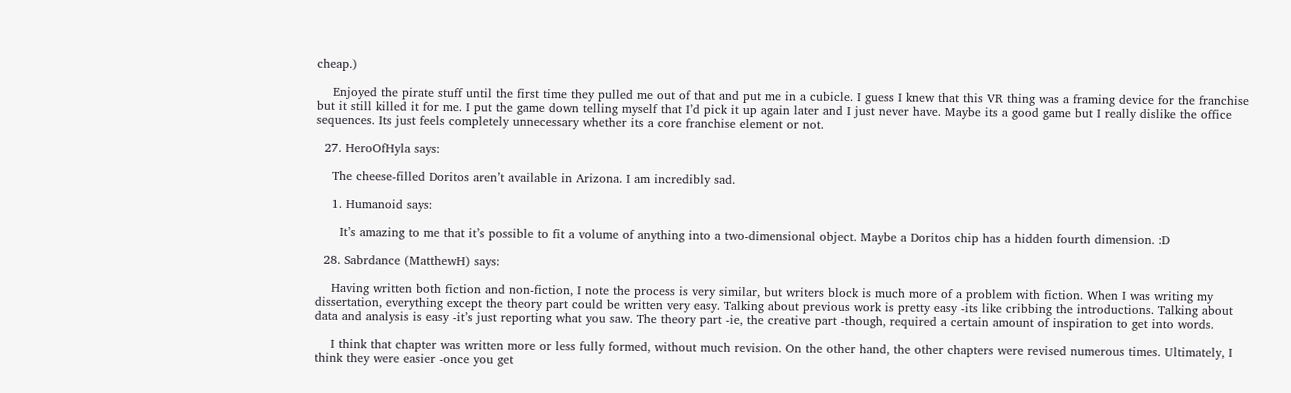cheap.)

    Enjoyed the pirate stuff until the first time they pulled me out of that and put me in a cubicle. I guess I knew that this VR thing was a framing device for the franchise but it still killed it for me. I put the game down telling myself that I’d pick it up again later and I just never have. Maybe its a good game but I really dislike the office sequences. Its just feels completely unnecessary whether its a core franchise element or not.

  27. HeroOfHyla says:

    The cheese-filled Doritos aren’t available in Arizona. I am incredibly sad.

    1. Humanoid says:

      It’s amazing to me that it’s possible to fit a volume of anything into a two-dimensional object. Maybe a Doritos chip has a hidden fourth dimension. :D

  28. Sabrdance (MatthewH) says:

    Having written both fiction and non-fiction, I note the process is very similar, but writers block is much more of a problem with fiction. When I was writing my dissertation, everything except the theory part could be written very easy. Talking about previous work is pretty easy -its like cribbing the introductions. Talking about data and analysis is easy -it’s just reporting what you saw. The theory part -ie, the creative part -though, required a certain amount of inspiration to get into words.

    I think that chapter was written more or less fully formed, without much revision. On the other hand, the other chapters were revised numerous times. Ultimately, I think they were easier -once you get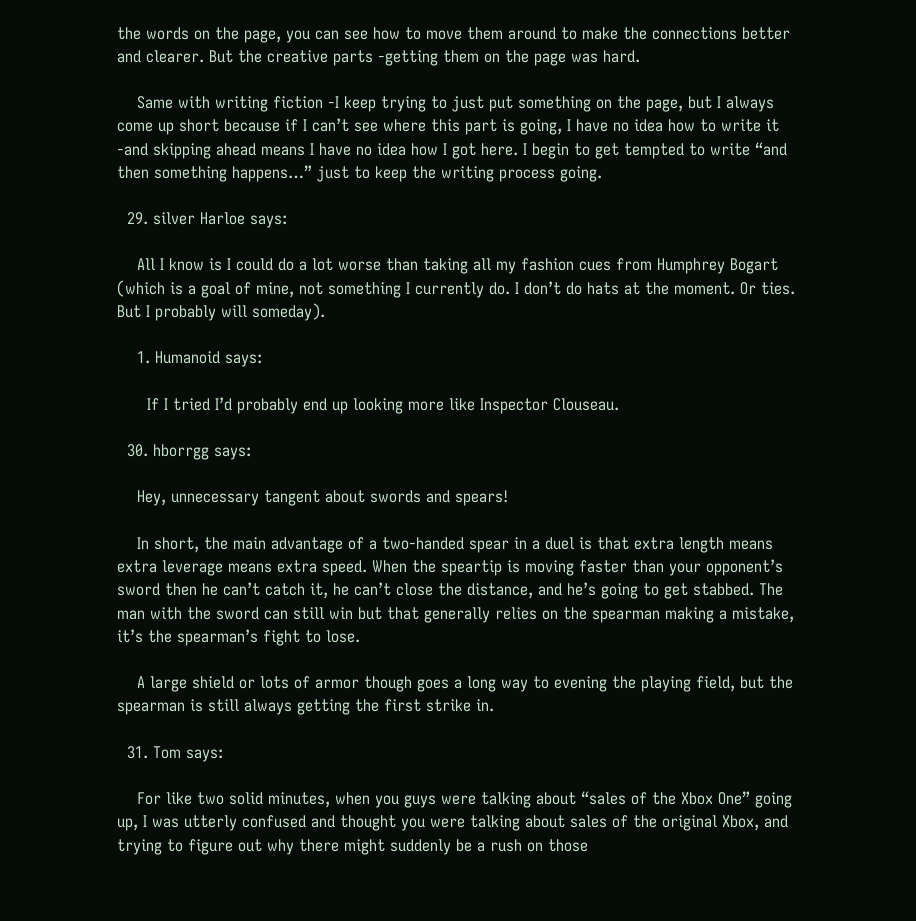the words on the page, you can see how to move them around to make the connections better and clearer. But the creative parts -getting them on the page was hard.

    Same with writing fiction -I keep trying to just put something on the page, but I always come up short because if I can’t see where this part is going, I have no idea how to write it -and skipping ahead means I have no idea how I got here. I begin to get tempted to write “and then something happens…” just to keep the writing process going.

  29. silver Harloe says:

    All I know is I could do a lot worse than taking all my fashion cues from Humphrey Bogart (which is a goal of mine, not something I currently do. I don’t do hats at the moment. Or ties. But I probably will someday).

    1. Humanoid says:

      If I tried I’d probably end up looking more like Inspector Clouseau.

  30. hborrgg says:

    Hey, unnecessary tangent about swords and spears!

    In short, the main advantage of a two-handed spear in a duel is that extra length means extra leverage means extra speed. When the speartip is moving faster than your opponent’s sword then he can’t catch it, he can’t close the distance, and he’s going to get stabbed. The man with the sword can still win but that generally relies on the spearman making a mistake, it’s the spearman’s fight to lose.

    A large shield or lots of armor though goes a long way to evening the playing field, but the spearman is still always getting the first strike in.

  31. Tom says:

    For like two solid minutes, when you guys were talking about “sales of the Xbox One” going up, I was utterly confused and thought you were talking about sales of the original Xbox, and trying to figure out why there might suddenly be a rush on those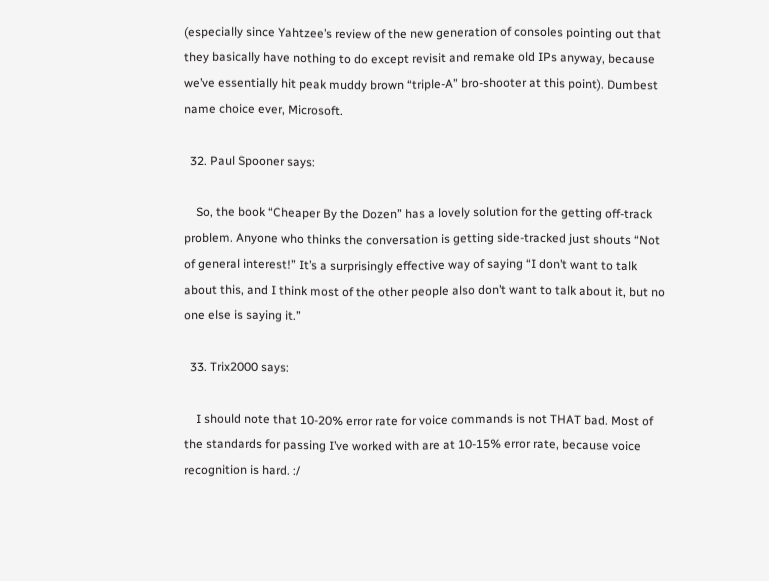(especially since Yahtzee’s review of the new generation of consoles pointing out that they basically have nothing to do except revisit and remake old IPs anyway, because we’ve essentially hit peak muddy brown “triple-A” bro-shooter at this point). Dumbest name choice ever, Microsoft.

  32. Paul Spooner says:

    So, the book “Cheaper By the Dozen” has a lovely solution for the getting off-track problem. Anyone who thinks the conversation is getting side-tracked just shouts “Not of general interest!” It’s a surprisingly effective way of saying “I don’t want to talk about this, and I think most of the other people also don’t want to talk about it, but no one else is saying it.”

  33. Trix2000 says:

    I should note that 10-20% error rate for voice commands is not THAT bad. Most of the standards for passing I’ve worked with are at 10-15% error rate, because voice recognition is hard. :/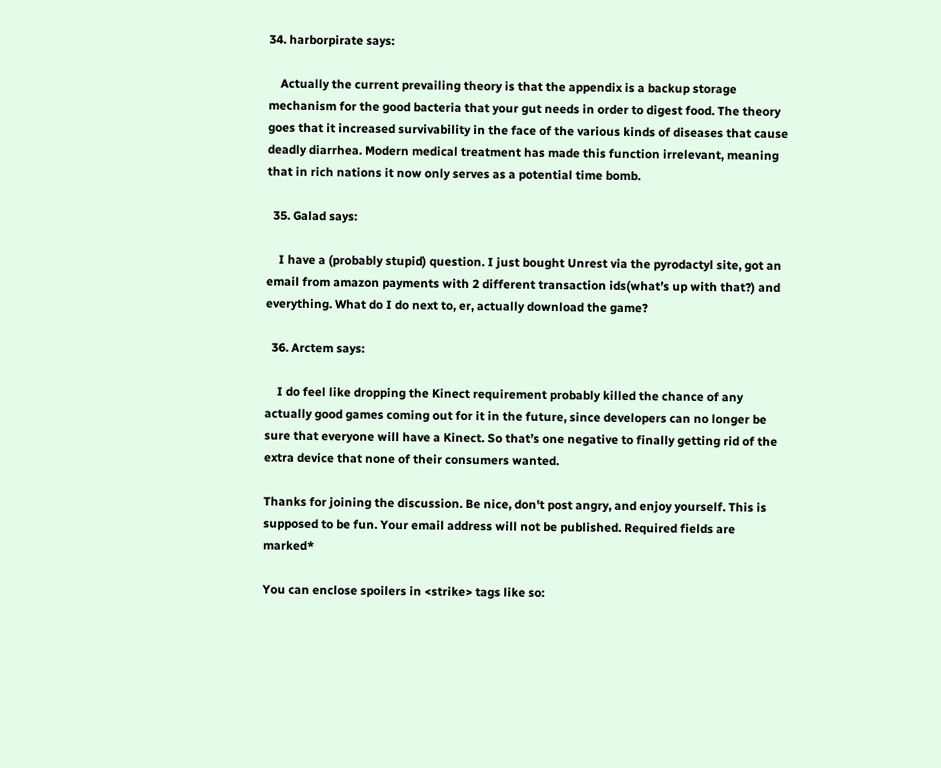34. harborpirate says:

    Actually the current prevailing theory is that the appendix is a backup storage mechanism for the good bacteria that your gut needs in order to digest food. The theory goes that it increased survivability in the face of the various kinds of diseases that cause deadly diarrhea. Modern medical treatment has made this function irrelevant, meaning that in rich nations it now only serves as a potential time bomb.

  35. Galad says:

    I have a (probably stupid) question. I just bought Unrest via the pyrodactyl site, got an email from amazon payments with 2 different transaction ids(what’s up with that?) and everything. What do I do next to, er, actually download the game?

  36. Arctem says:

    I do feel like dropping the Kinect requirement probably killed the chance of any actually good games coming out for it in the future, since developers can no longer be sure that everyone will have a Kinect. So that’s one negative to finally getting rid of the extra device that none of their consumers wanted.

Thanks for joining the discussion. Be nice, don't post angry, and enjoy yourself. This is supposed to be fun. Your email address will not be published. Required fields are marked*

You can enclose spoilers in <strike> tags like so: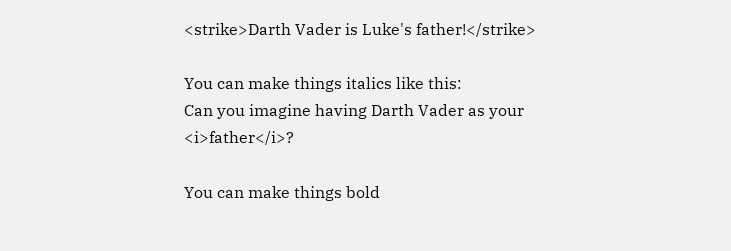<strike>Darth Vader is Luke's father!</strike>

You can make things italics like this:
Can you imagine having Darth Vader as your <i>father</i>?

You can make things bold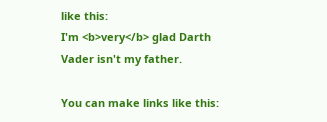like this:
I'm <b>very</b> glad Darth Vader isn't my father.

You can make links like this: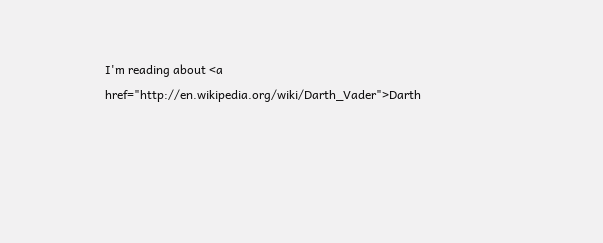I'm reading about <a href="http://en.wikipedia.org/wiki/Darth_Vader">Darth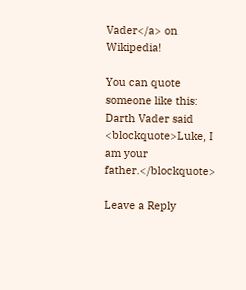Vader</a> on Wikipedia!

You can quote someone like this:
Darth Vader said <blockquote>Luke, I am your father.</blockquote>

Leave a Reply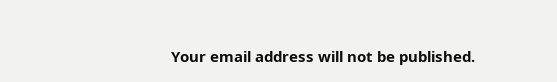Your email address will not be published.